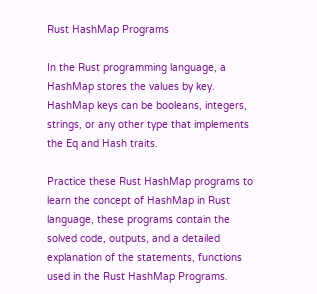Rust HashMap Programs

In the Rust programming language, a HashMap stores the values by key. HashMap keys can be booleans, integers, strings, or any other type that implements the Eq and Hash traits.

Practice these Rust HashMap programs to learn the concept of HashMap in Rust language, these programs contain the solved code, outputs, and a detailed explanation of the statements, functions used in the Rust HashMap Programs.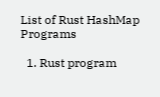List of Rust HashMap Programs

  1. Rust program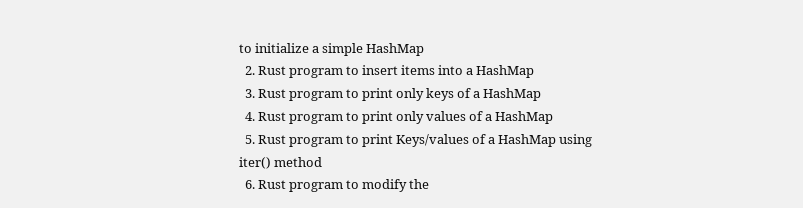to initialize a simple HashMap
  2. Rust program to insert items into a HashMap
  3. Rust program to print only keys of a HashMap
  4. Rust program to print only values of a HashMap
  5. Rust program to print Keys/values of a HashMap using iter() method
  6. Rust program to modify the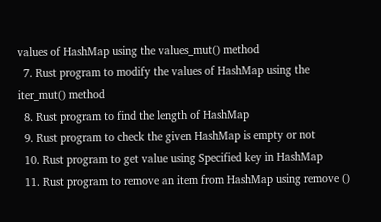values of HashMap using the values_mut() method
  7. Rust program to modify the values of HashMap using the iter_mut() method
  8. Rust program to find the length of HashMap
  9. Rust program to check the given HashMap is empty or not
  10. Rust program to get value using Specified key in HashMap
  11. Rust program to remove an item from HashMap using remove ()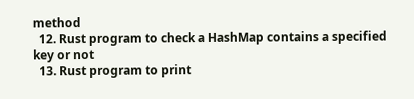method
  12. Rust program to check a HashMap contains a specified key or not
  13. Rust program to print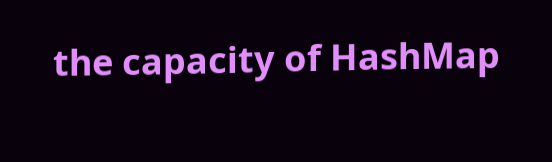the capacity of HashMap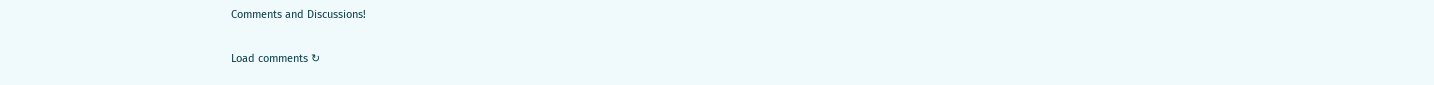Comments and Discussions!

Load comments ↻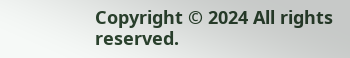Copyright © 2024 All rights reserved.